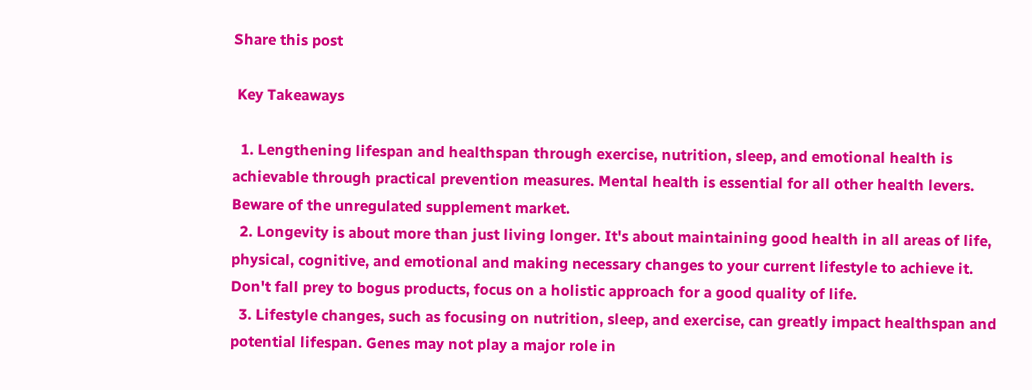Share this post

 Key Takeaways

  1. Lengthening lifespan and healthspan through exercise, nutrition, sleep, and emotional health is achievable through practical prevention measures. Mental health is essential for all other health levers. Beware of the unregulated supplement market.
  2. Longevity is about more than just living longer. It's about maintaining good health in all areas of life, physical, cognitive, and emotional and making necessary changes to your current lifestyle to achieve it. Don't fall prey to bogus products, focus on a holistic approach for a good quality of life.
  3. Lifestyle changes, such as focusing on nutrition, sleep, and exercise, can greatly impact healthspan and potential lifespan. Genes may not play a major role in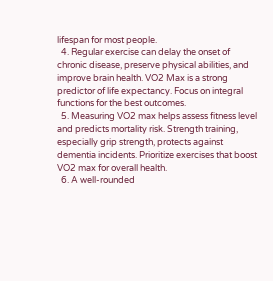lifespan for most people.
  4. Regular exercise can delay the onset of chronic disease, preserve physical abilities, and improve brain health. VO2 Max is a strong predictor of life expectancy. Focus on integral functions for the best outcomes.
  5. Measuring VO2 max helps assess fitness level and predicts mortality risk. Strength training, especially grip strength, protects against dementia incidents. Prioritize exercises that boost VO2 max for overall health.
  6. A well-rounded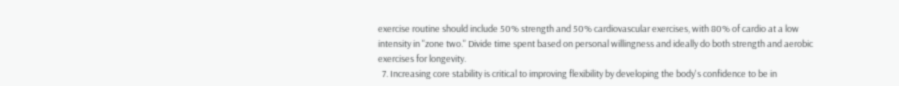exercise routine should include 50% strength and 50% cardiovascular exercises, with 80% of cardio at a low intensity in "zone two." Divide time spent based on personal willingness and ideally do both strength and aerobic exercises for longevity.
  7. Increasing core stability is critical to improving flexibility by developing the body's confidence to be in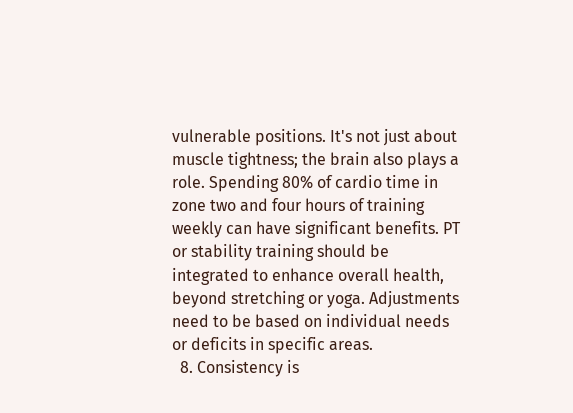vulnerable positions. It's not just about muscle tightness; the brain also plays a role. Spending 80% of cardio time in zone two and four hours of training weekly can have significant benefits. PT or stability training should be integrated to enhance overall health, beyond stretching or yoga. Adjustments need to be based on individual needs or deficits in specific areas.
  8. Consistency is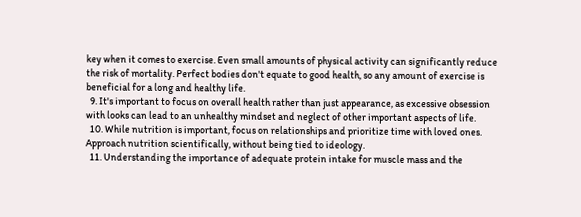key when it comes to exercise. Even small amounts of physical activity can significantly reduce the risk of mortality. Perfect bodies don't equate to good health, so any amount of exercise is beneficial for a long and healthy life.
  9. It's important to focus on overall health rather than just appearance, as excessive obsession with looks can lead to an unhealthy mindset and neglect of other important aspects of life.
  10. While nutrition is important, focus on relationships and prioritize time with loved ones. Approach nutrition scientifically, without being tied to ideology.
  11. Understanding the importance of adequate protein intake for muscle mass and the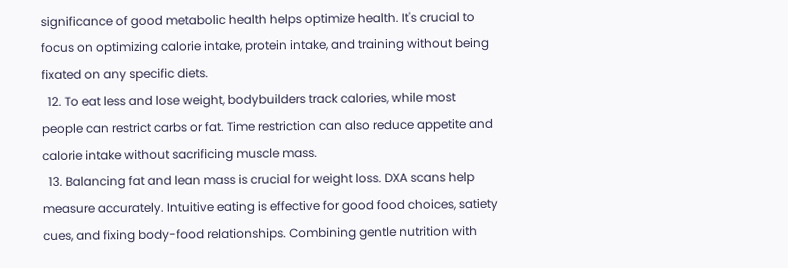significance of good metabolic health helps optimize health. It's crucial to focus on optimizing calorie intake, protein intake, and training without being fixated on any specific diets.
  12. To eat less and lose weight, bodybuilders track calories, while most people can restrict carbs or fat. Time restriction can also reduce appetite and calorie intake without sacrificing muscle mass.
  13. Balancing fat and lean mass is crucial for weight loss. DXA scans help measure accurately. Intuitive eating is effective for good food choices, satiety cues, and fixing body-food relationships. Combining gentle nutrition with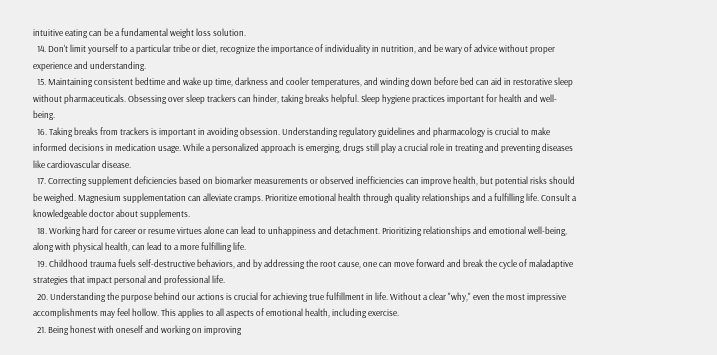intuitive eating can be a fundamental weight loss solution.
  14. Don't limit yourself to a particular tribe or diet, recognize the importance of individuality in nutrition, and be wary of advice without proper experience and understanding.
  15. Maintaining consistent bedtime and wake up time, darkness and cooler temperatures, and winding down before bed can aid in restorative sleep without pharmaceuticals. Obsessing over sleep trackers can hinder, taking breaks helpful. Sleep hygiene practices important for health and well-being.
  16. Taking breaks from trackers is important in avoiding obsession. Understanding regulatory guidelines and pharmacology is crucial to make informed decisions in medication usage. While a personalized approach is emerging, drugs still play a crucial role in treating and preventing diseases like cardiovascular disease.
  17. Correcting supplement deficiencies based on biomarker measurements or observed inefficiencies can improve health, but potential risks should be weighed. Magnesium supplementation can alleviate cramps. Prioritize emotional health through quality relationships and a fulfilling life. Consult a knowledgeable doctor about supplements.
  18. Working hard for career or resume virtues alone can lead to unhappiness and detachment. Prioritizing relationships and emotional well-being, along with physical health, can lead to a more fulfilling life.
  19. Childhood trauma fuels self-destructive behaviors, and by addressing the root cause, one can move forward and break the cycle of maladaptive strategies that impact personal and professional life.
  20. Understanding the purpose behind our actions is crucial for achieving true fulfillment in life. Without a clear "why," even the most impressive accomplishments may feel hollow. This applies to all aspects of emotional health, including exercise.
  21. Being honest with oneself and working on improving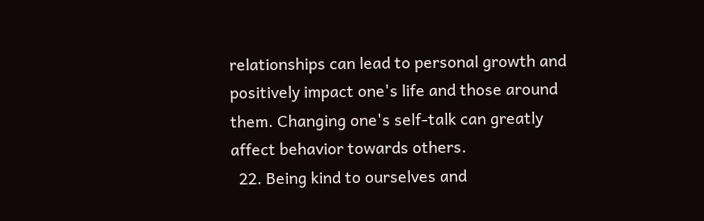relationships can lead to personal growth and positively impact one's life and those around them. Changing one's self-talk can greatly affect behavior towards others.
  22. Being kind to ourselves and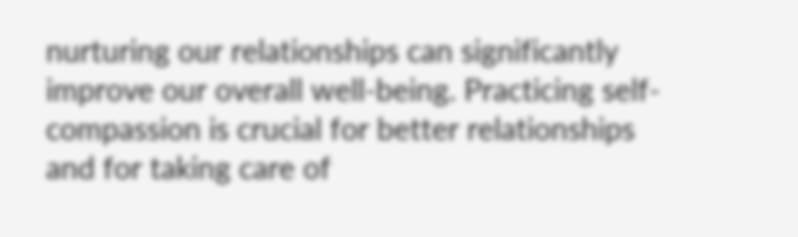nurturing our relationships can significantly improve our overall well-being. Practicing self-compassion is crucial for better relationships and for taking care of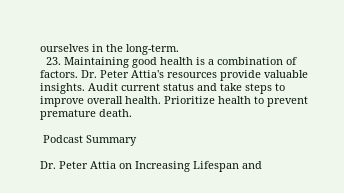ourselves in the long-term.
  23. Maintaining good health is a combination of factors. Dr. Peter Attia's resources provide valuable insights. Audit current status and take steps to improve overall health. Prioritize health to prevent premature death.

 Podcast Summary

Dr. Peter Attia on Increasing Lifespan and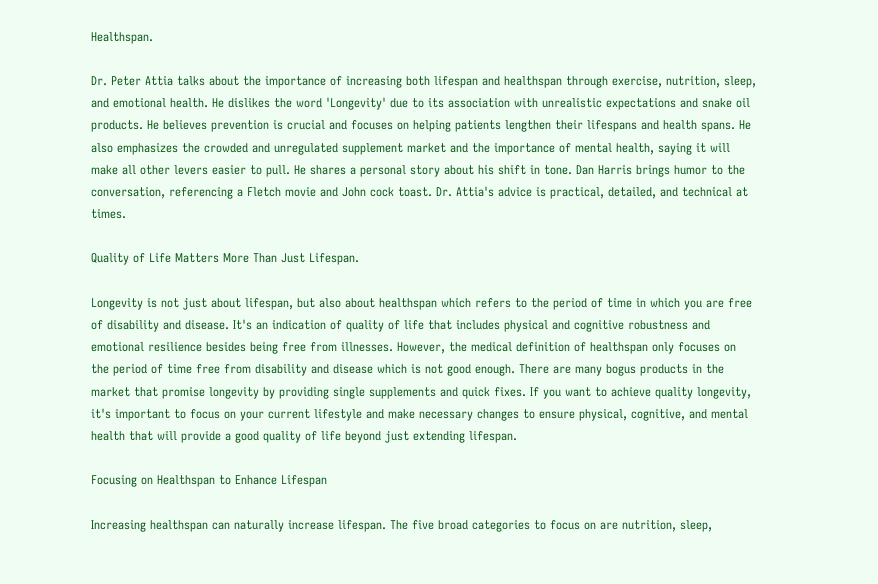Healthspan.

Dr. Peter Attia talks about the importance of increasing both lifespan and healthspan through exercise, nutrition, sleep, and emotional health. He dislikes the word 'Longevity' due to its association with unrealistic expectations and snake oil products. He believes prevention is crucial and focuses on helping patients lengthen their lifespans and health spans. He also emphasizes the crowded and unregulated supplement market and the importance of mental health, saying it will make all other levers easier to pull. He shares a personal story about his shift in tone. Dan Harris brings humor to the conversation, referencing a Fletch movie and John cock toast. Dr. Attia's advice is practical, detailed, and technical at times.

Quality of Life Matters More Than Just Lifespan.

Longevity is not just about lifespan, but also about healthspan which refers to the period of time in which you are free of disability and disease. It's an indication of quality of life that includes physical and cognitive robustness and emotional resilience besides being free from illnesses. However, the medical definition of healthspan only focuses on the period of time free from disability and disease which is not good enough. There are many bogus products in the market that promise longevity by providing single supplements and quick fixes. If you want to achieve quality longevity, it's important to focus on your current lifestyle and make necessary changes to ensure physical, cognitive, and mental health that will provide a good quality of life beyond just extending lifespan.

Focusing on Healthspan to Enhance Lifespan

Increasing healthspan can naturally increase lifespan. The five broad categories to focus on are nutrition, sleep,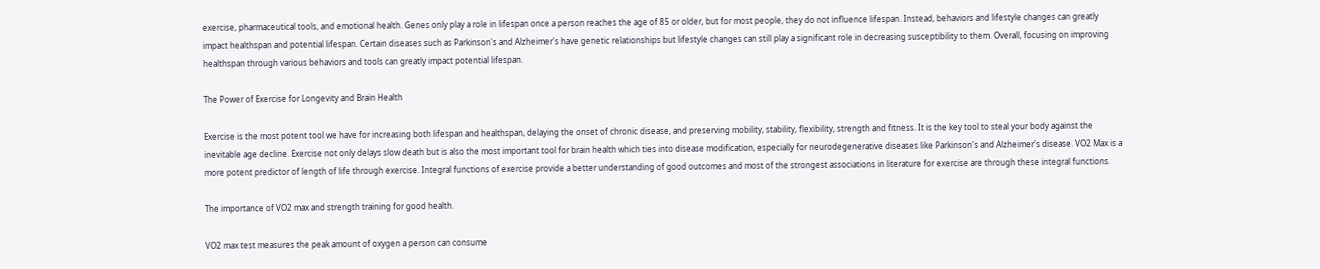exercise, pharmaceutical tools, and emotional health. Genes only play a role in lifespan once a person reaches the age of 85 or older, but for most people, they do not influence lifespan. Instead, behaviors and lifestyle changes can greatly impact healthspan and potential lifespan. Certain diseases such as Parkinson's and Alzheimer's have genetic relationships but lifestyle changes can still play a significant role in decreasing susceptibility to them. Overall, focusing on improving healthspan through various behaviors and tools can greatly impact potential lifespan.

The Power of Exercise for Longevity and Brain Health

Exercise is the most potent tool we have for increasing both lifespan and healthspan, delaying the onset of chronic disease, and preserving mobility, stability, flexibility, strength and fitness. It is the key tool to steal your body against the inevitable age decline. Exercise not only delays slow death but is also the most important tool for brain health which ties into disease modification, especially for neurodegenerative diseases like Parkinson's and Alzheimer's disease. VO2 Max is a more potent predictor of length of life through exercise. Integral functions of exercise provide a better understanding of good outcomes and most of the strongest associations in literature for exercise are through these integral functions.

The importance of VO2 max and strength training for good health.

VO2 max test measures the peak amount of oxygen a person can consume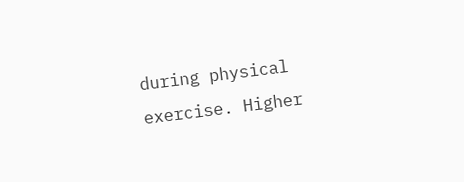during physical exercise. Higher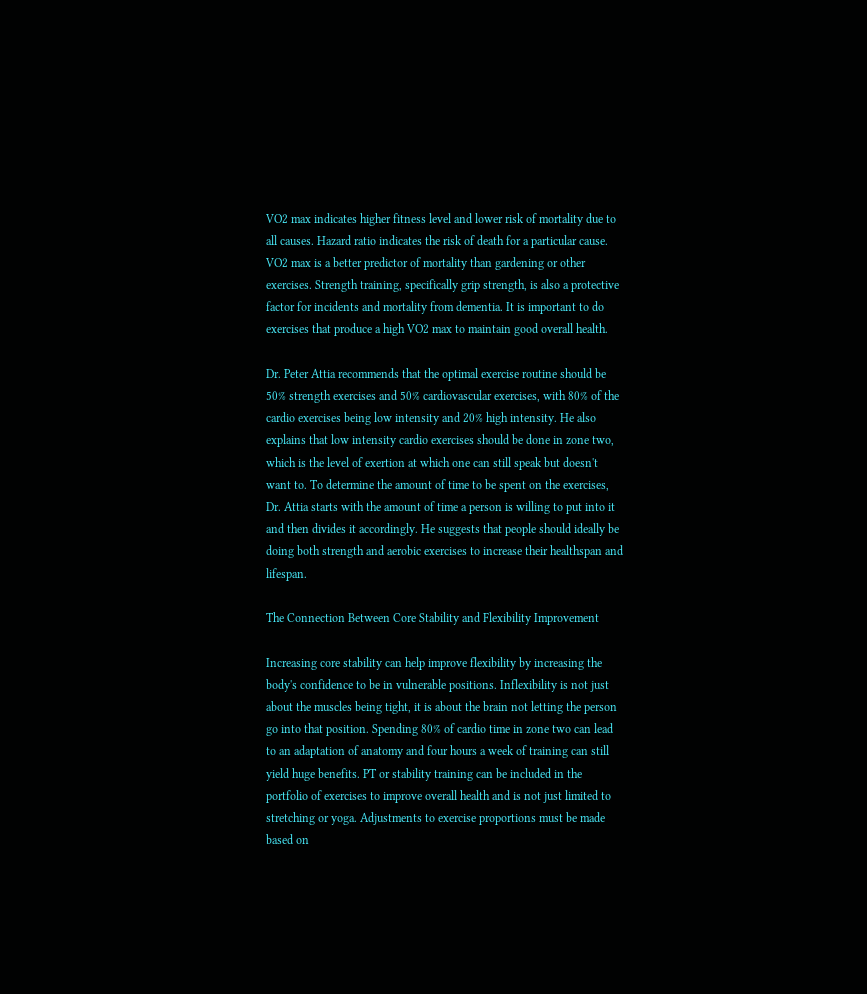VO2 max indicates higher fitness level and lower risk of mortality due to all causes. Hazard ratio indicates the risk of death for a particular cause. VO2 max is a better predictor of mortality than gardening or other exercises. Strength training, specifically grip strength, is also a protective factor for incidents and mortality from dementia. It is important to do exercises that produce a high VO2 max to maintain good overall health.

Dr. Peter Attia recommends that the optimal exercise routine should be 50% strength exercises and 50% cardiovascular exercises, with 80% of the cardio exercises being low intensity and 20% high intensity. He also explains that low intensity cardio exercises should be done in zone two, which is the level of exertion at which one can still speak but doesn't want to. To determine the amount of time to be spent on the exercises, Dr. Attia starts with the amount of time a person is willing to put into it and then divides it accordingly. He suggests that people should ideally be doing both strength and aerobic exercises to increase their healthspan and lifespan.

The Connection Between Core Stability and Flexibility Improvement

Increasing core stability can help improve flexibility by increasing the body's confidence to be in vulnerable positions. Inflexibility is not just about the muscles being tight, it is about the brain not letting the person go into that position. Spending 80% of cardio time in zone two can lead to an adaptation of anatomy and four hours a week of training can still yield huge benefits. PT or stability training can be included in the portfolio of exercises to improve overall health and is not just limited to stretching or yoga. Adjustments to exercise proportions must be made based on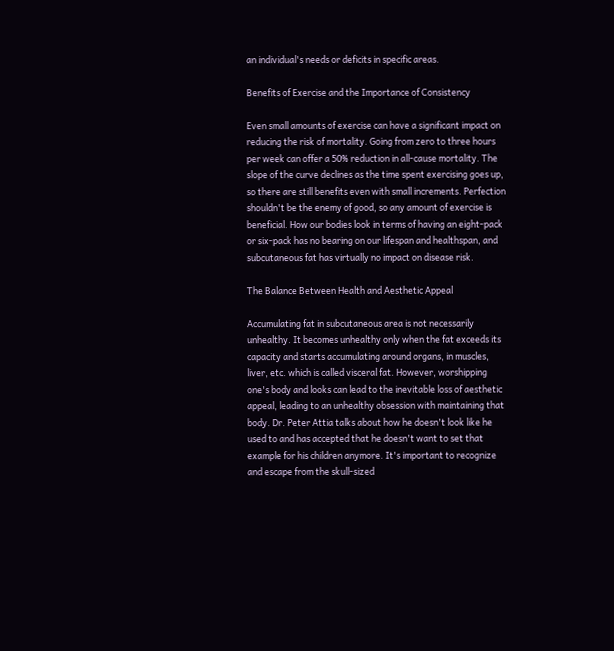an individual's needs or deficits in specific areas.

Benefits of Exercise and the Importance of Consistency

Even small amounts of exercise can have a significant impact on reducing the risk of mortality. Going from zero to three hours per week can offer a 50% reduction in all-cause mortality. The slope of the curve declines as the time spent exercising goes up, so there are still benefits even with small increments. Perfection shouldn't be the enemy of good, so any amount of exercise is beneficial. How our bodies look in terms of having an eight-pack or six-pack has no bearing on our lifespan and healthspan, and subcutaneous fat has virtually no impact on disease risk.

The Balance Between Health and Aesthetic Appeal

Accumulating fat in subcutaneous area is not necessarily unhealthy. It becomes unhealthy only when the fat exceeds its capacity and starts accumulating around organs, in muscles, liver, etc. which is called visceral fat. However, worshipping one's body and looks can lead to the inevitable loss of aesthetic appeal, leading to an unhealthy obsession with maintaining that body. Dr. Peter Attia talks about how he doesn't look like he used to and has accepted that he doesn't want to set that example for his children anymore. It's important to recognize and escape from the skull-sized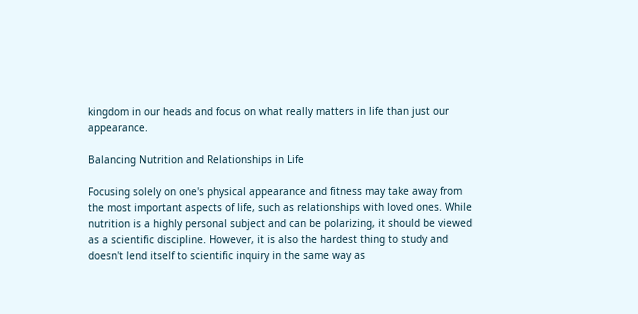kingdom in our heads and focus on what really matters in life than just our appearance.

Balancing Nutrition and Relationships in Life

Focusing solely on one's physical appearance and fitness may take away from the most important aspects of life, such as relationships with loved ones. While nutrition is a highly personal subject and can be polarizing, it should be viewed as a scientific discipline. However, it is also the hardest thing to study and doesn't lend itself to scientific inquiry in the same way as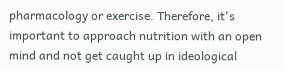pharmacology or exercise. Therefore, it's important to approach nutrition with an open mind and not get caught up in ideological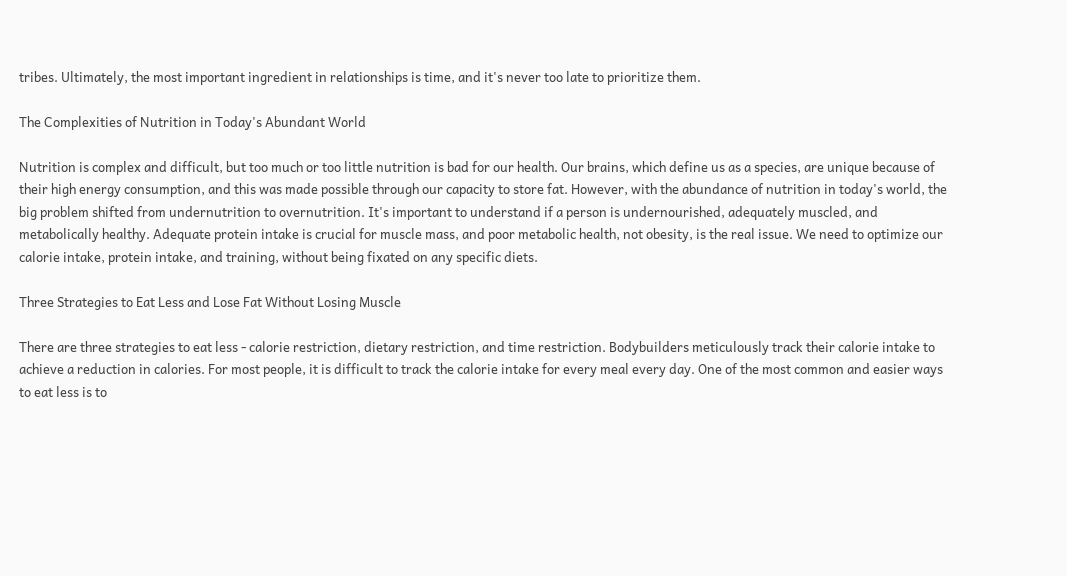tribes. Ultimately, the most important ingredient in relationships is time, and it's never too late to prioritize them.

The Complexities of Nutrition in Today's Abundant World

Nutrition is complex and difficult, but too much or too little nutrition is bad for our health. Our brains, which define us as a species, are unique because of their high energy consumption, and this was made possible through our capacity to store fat. However, with the abundance of nutrition in today's world, the big problem shifted from undernutrition to overnutrition. It's important to understand if a person is undernourished, adequately muscled, and metabolically healthy. Adequate protein intake is crucial for muscle mass, and poor metabolic health, not obesity, is the real issue. We need to optimize our calorie intake, protein intake, and training, without being fixated on any specific diets.

Three Strategies to Eat Less and Lose Fat Without Losing Muscle

There are three strategies to eat less - calorie restriction, dietary restriction, and time restriction. Bodybuilders meticulously track their calorie intake to achieve a reduction in calories. For most people, it is difficult to track the calorie intake for every meal every day. One of the most common and easier ways to eat less is to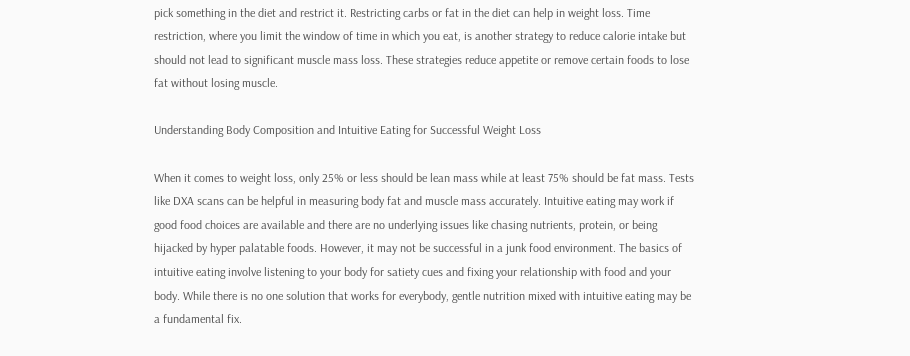pick something in the diet and restrict it. Restricting carbs or fat in the diet can help in weight loss. Time restriction, where you limit the window of time in which you eat, is another strategy to reduce calorie intake but should not lead to significant muscle mass loss. These strategies reduce appetite or remove certain foods to lose fat without losing muscle.

Understanding Body Composition and Intuitive Eating for Successful Weight Loss

When it comes to weight loss, only 25% or less should be lean mass while at least 75% should be fat mass. Tests like DXA scans can be helpful in measuring body fat and muscle mass accurately. Intuitive eating may work if good food choices are available and there are no underlying issues like chasing nutrients, protein, or being hijacked by hyper palatable foods. However, it may not be successful in a junk food environment. The basics of intuitive eating involve listening to your body for satiety cues and fixing your relationship with food and your body. While there is no one solution that works for everybody, gentle nutrition mixed with intuitive eating may be a fundamental fix.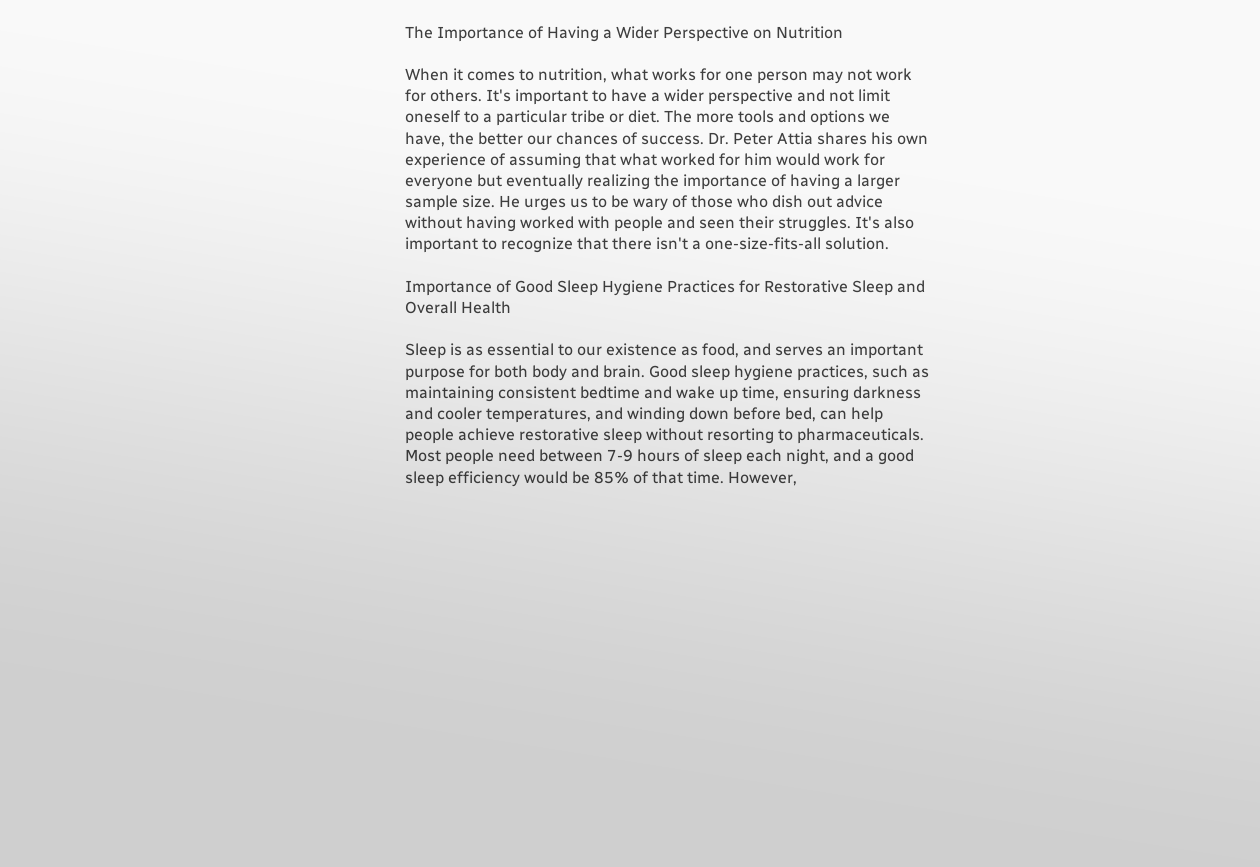The Importance of Having a Wider Perspective on Nutrition

When it comes to nutrition, what works for one person may not work for others. It's important to have a wider perspective and not limit oneself to a particular tribe or diet. The more tools and options we have, the better our chances of success. Dr. Peter Attia shares his own experience of assuming that what worked for him would work for everyone but eventually realizing the importance of having a larger sample size. He urges us to be wary of those who dish out advice without having worked with people and seen their struggles. It's also important to recognize that there isn't a one-size-fits-all solution.

Importance of Good Sleep Hygiene Practices for Restorative Sleep and Overall Health

Sleep is as essential to our existence as food, and serves an important purpose for both body and brain. Good sleep hygiene practices, such as maintaining consistent bedtime and wake up time, ensuring darkness and cooler temperatures, and winding down before bed, can help people achieve restorative sleep without resorting to pharmaceuticals. Most people need between 7-9 hours of sleep each night, and a good sleep efficiency would be 85% of that time. However,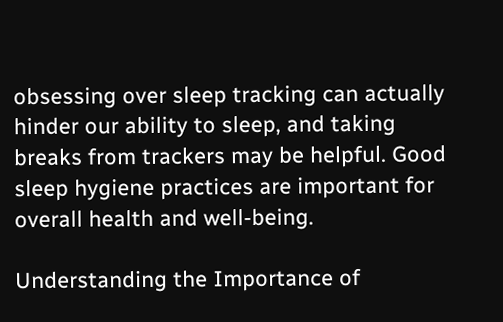obsessing over sleep tracking can actually hinder our ability to sleep, and taking breaks from trackers may be helpful. Good sleep hygiene practices are important for overall health and well-being.

Understanding the Importance of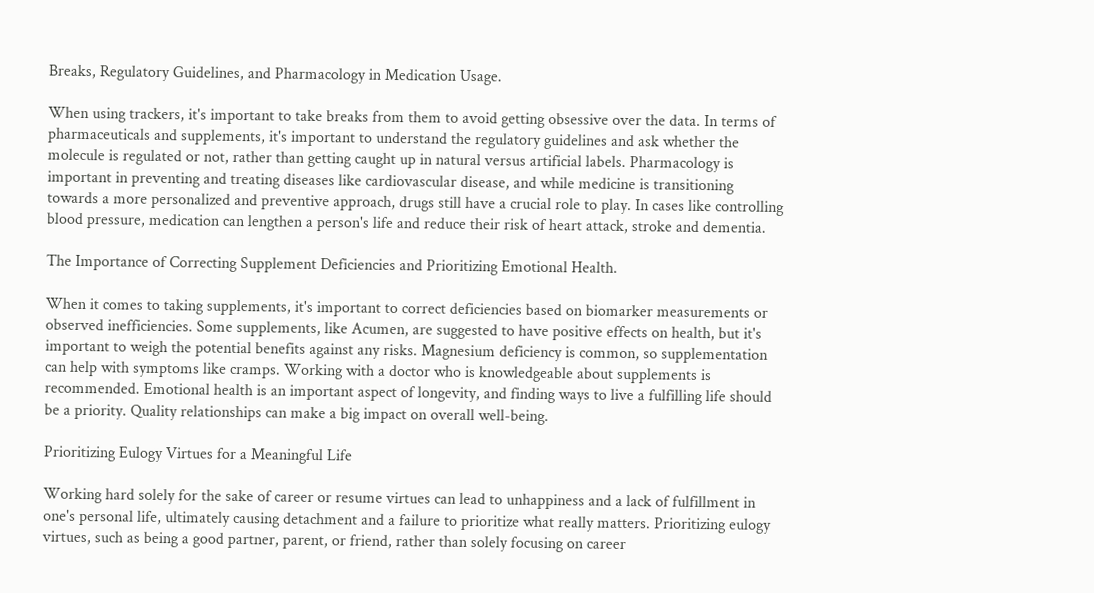Breaks, Regulatory Guidelines, and Pharmacology in Medication Usage.

When using trackers, it's important to take breaks from them to avoid getting obsessive over the data. In terms of pharmaceuticals and supplements, it's important to understand the regulatory guidelines and ask whether the molecule is regulated or not, rather than getting caught up in natural versus artificial labels. Pharmacology is important in preventing and treating diseases like cardiovascular disease, and while medicine is transitioning towards a more personalized and preventive approach, drugs still have a crucial role to play. In cases like controlling blood pressure, medication can lengthen a person's life and reduce their risk of heart attack, stroke and dementia.

The Importance of Correcting Supplement Deficiencies and Prioritizing Emotional Health.

When it comes to taking supplements, it's important to correct deficiencies based on biomarker measurements or observed inefficiencies. Some supplements, like Acumen, are suggested to have positive effects on health, but it's important to weigh the potential benefits against any risks. Magnesium deficiency is common, so supplementation can help with symptoms like cramps. Working with a doctor who is knowledgeable about supplements is recommended. Emotional health is an important aspect of longevity, and finding ways to live a fulfilling life should be a priority. Quality relationships can make a big impact on overall well-being.

Prioritizing Eulogy Virtues for a Meaningful Life

Working hard solely for the sake of career or resume virtues can lead to unhappiness and a lack of fulfillment in one's personal life, ultimately causing detachment and a failure to prioritize what really matters. Prioritizing eulogy virtues, such as being a good partner, parent, or friend, rather than solely focusing on career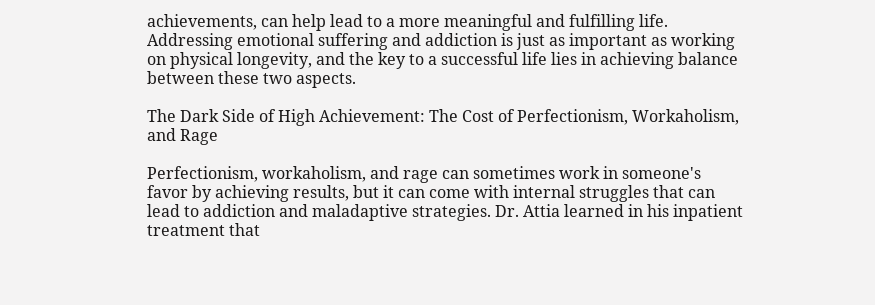achievements, can help lead to a more meaningful and fulfilling life. Addressing emotional suffering and addiction is just as important as working on physical longevity, and the key to a successful life lies in achieving balance between these two aspects.

The Dark Side of High Achievement: The Cost of Perfectionism, Workaholism, and Rage

Perfectionism, workaholism, and rage can sometimes work in someone's favor by achieving results, but it can come with internal struggles that can lead to addiction and maladaptive strategies. Dr. Attia learned in his inpatient treatment that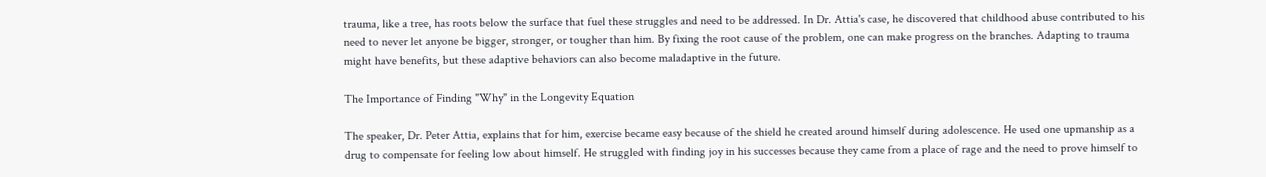trauma, like a tree, has roots below the surface that fuel these struggles and need to be addressed. In Dr. Attia's case, he discovered that childhood abuse contributed to his need to never let anyone be bigger, stronger, or tougher than him. By fixing the root cause of the problem, one can make progress on the branches. Adapting to trauma might have benefits, but these adaptive behaviors can also become maladaptive in the future.

The Importance of Finding "Why" in the Longevity Equation

The speaker, Dr. Peter Attia, explains that for him, exercise became easy because of the shield he created around himself during adolescence. He used one upmanship as a drug to compensate for feeling low about himself. He struggled with finding joy in his successes because they came from a place of rage and the need to prove himself to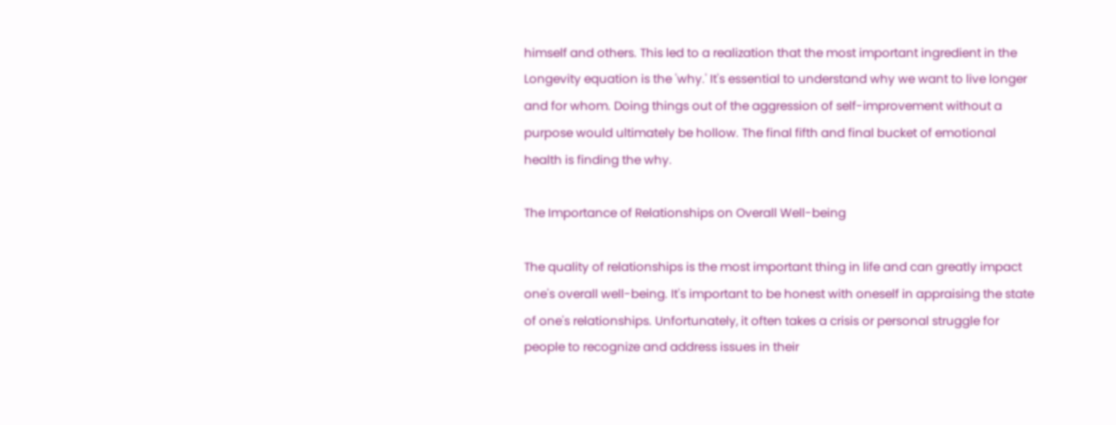himself and others. This led to a realization that the most important ingredient in the Longevity equation is the 'why.' It's essential to understand why we want to live longer and for whom. Doing things out of the aggression of self-improvement without a purpose would ultimately be hollow. The final fifth and final bucket of emotional health is finding the why.

The Importance of Relationships on Overall Well-being

The quality of relationships is the most important thing in life and can greatly impact one's overall well-being. It's important to be honest with oneself in appraising the state of one's relationships. Unfortunately, it often takes a crisis or personal struggle for people to recognize and address issues in their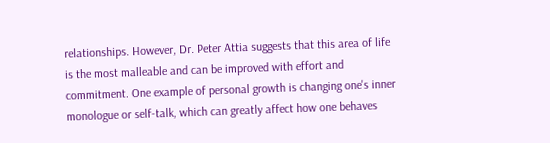relationships. However, Dr. Peter Attia suggests that this area of life is the most malleable and can be improved with effort and commitment. One example of personal growth is changing one's inner monologue or self-talk, which can greatly affect how one behaves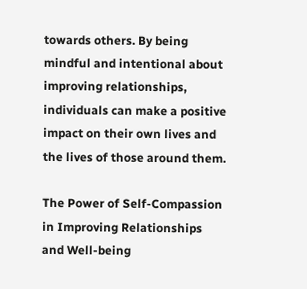towards others. By being mindful and intentional about improving relationships, individuals can make a positive impact on their own lives and the lives of those around them.

The Power of Self-Compassion in Improving Relationships and Well-being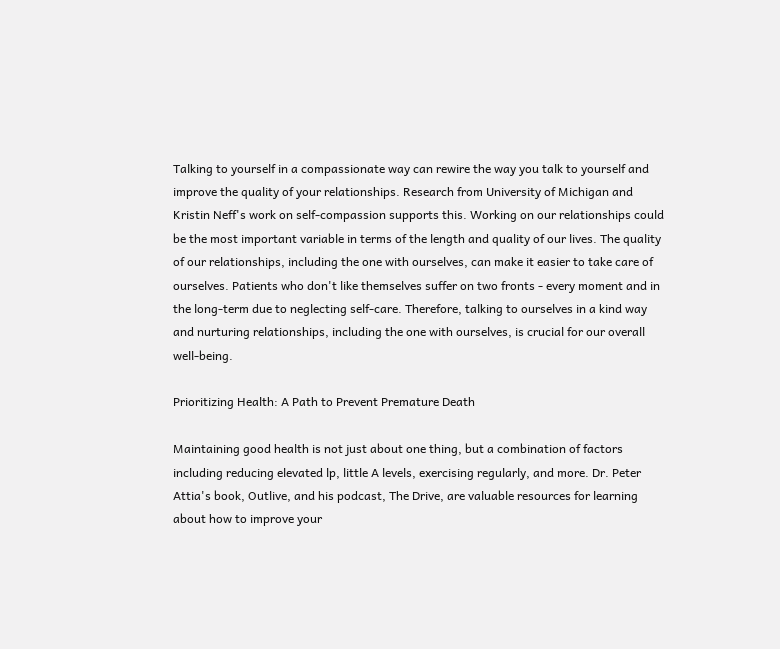Talking to yourself in a compassionate way can rewire the way you talk to yourself and improve the quality of your relationships. Research from University of Michigan and Kristin Neff's work on self-compassion supports this. Working on our relationships could be the most important variable in terms of the length and quality of our lives. The quality of our relationships, including the one with ourselves, can make it easier to take care of ourselves. Patients who don't like themselves suffer on two fronts - every moment and in the long-term due to neglecting self-care. Therefore, talking to ourselves in a kind way and nurturing relationships, including the one with ourselves, is crucial for our overall well-being.

Prioritizing Health: A Path to Prevent Premature Death

Maintaining good health is not just about one thing, but a combination of factors including reducing elevated lp, little A levels, exercising regularly, and more. Dr. Peter Attia's book, Outlive, and his podcast, The Drive, are valuable resources for learning about how to improve your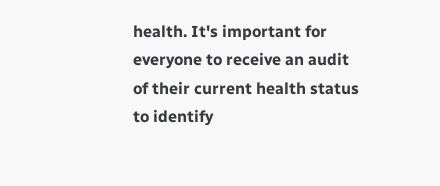health. It's important for everyone to receive an audit of their current health status to identify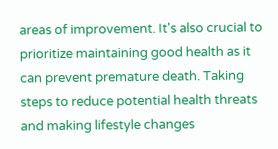areas of improvement. It's also crucial to prioritize maintaining good health as it can prevent premature death. Taking steps to reduce potential health threats and making lifestyle changes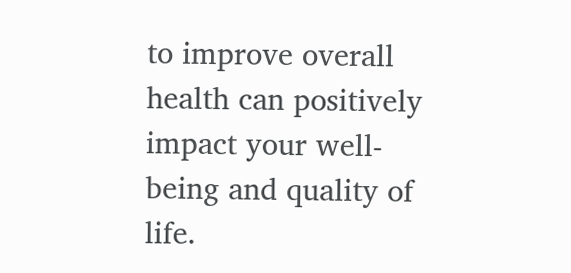to improve overall health can positively impact your well-being and quality of life.